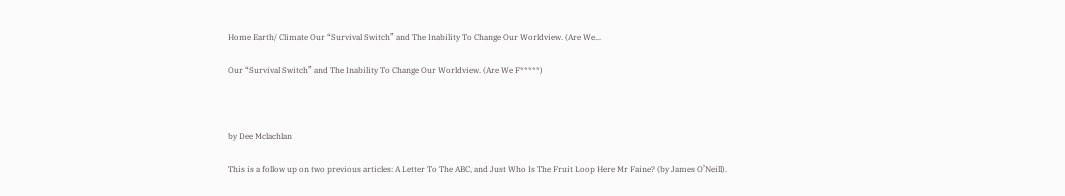Home Earth/ Climate Our “Survival Switch” and The Inability To Change Our Worldview. (Are We...

Our “Survival Switch” and The Inability To Change Our Worldview. (Are We F*****)



by Dee Mclachlan

This is a follow up on two previous articles: A Letter To The ABC, and Just Who Is The Fruit Loop Here Mr Faine? (by James O’Neill).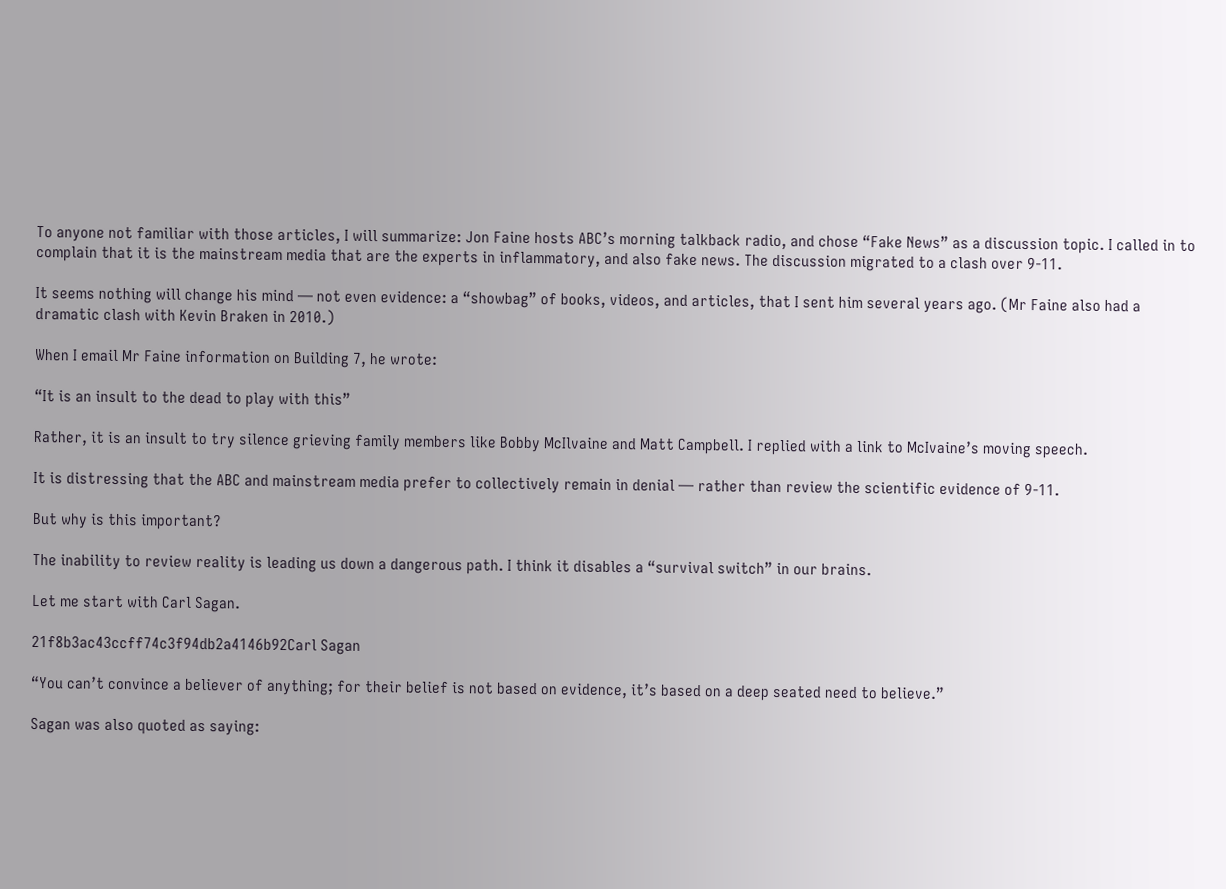To anyone not familiar with those articles, I will summarize: Jon Faine hosts ABC’s morning talkback radio, and chose “Fake News” as a discussion topic. I called in to complain that it is the mainstream media that are the experts in inflammatory, and also fake news. The discussion migrated to a clash over 9-11.

It seems nothing will change his mind — not even evidence: a “showbag” of books, videos, and articles, that I sent him several years ago. (Mr Faine also had a dramatic clash with Kevin Braken in 2010.)

When I email Mr Faine information on Building 7, he wrote:

“It is an insult to the dead to play with this”

Rather, it is an insult to try silence grieving family members like Bobby McIlvaine and Matt Campbell. I replied with a link to McIvaine’s moving speech.

It is distressing that the ABC and mainstream media prefer to collectively remain in denial — rather than review the scientific evidence of 9-11.

But why is this important?

The inability to review reality is leading us down a dangerous path. I think it disables a “survival switch” in our brains.

Let me start with Carl Sagan.

21f8b3ac43ccff74c3f94db2a4146b92Carl Sagan

“You can’t convince a believer of anything; for their belief is not based on evidence, it’s based on a deep seated need to believe.”

Sagan was also quoted as saying: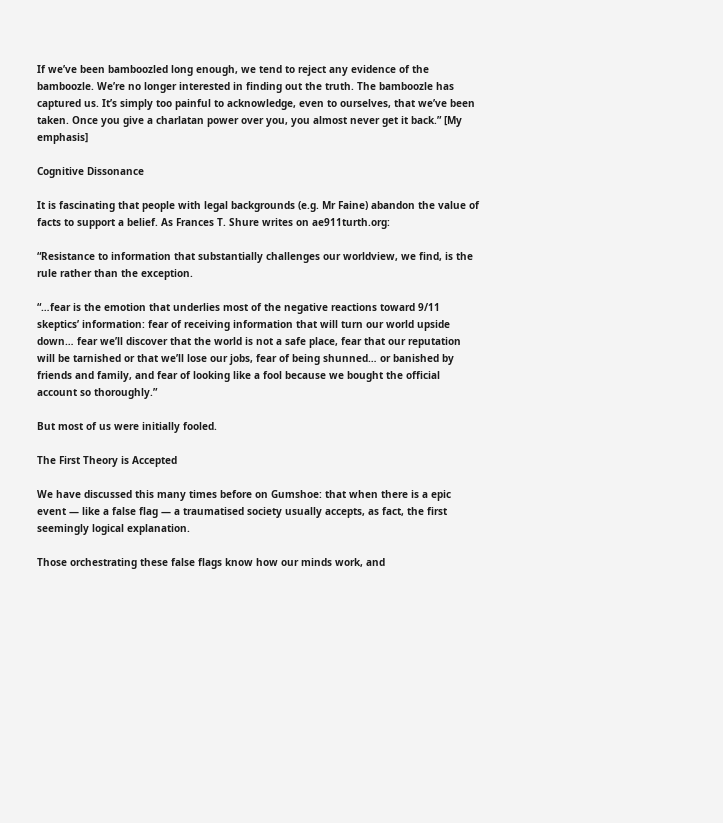If we’ve been bamboozled long enough, we tend to reject any evidence of the bamboozle. We’re no longer interested in finding out the truth. The bamboozle has captured us. It’s simply too painful to acknowledge, even to ourselves, that we’ve been taken. Once you give a charlatan power over you, you almost never get it back.” [My emphasis]

Cognitive Dissonance

It is fascinating that people with legal backgrounds (e.g. Mr Faine) abandon the value of facts to support a belief. As Frances T. Shure writes on ae911turth.org:

“Resistance to information that substantially challenges our worldview, we find, is the rule rather than the exception.

“…fear is the emotion that underlies most of the negative reactions toward 9/11 skeptics’ information: fear of receiving information that will turn our world upside down… fear we’ll discover that the world is not a safe place, fear that our reputation will be tarnished or that we’ll lose our jobs, fear of being shunned… or banished by friends and family, and fear of looking like a fool because we bought the official account so thoroughly.”

But most of us were initially fooled.

The First Theory is Accepted

We have discussed this many times before on Gumshoe: that when there is a epic event — like a false flag — a traumatised society usually accepts, as fact, the first seemingly logical explanation.

Those orchestrating these false flags know how our minds work, and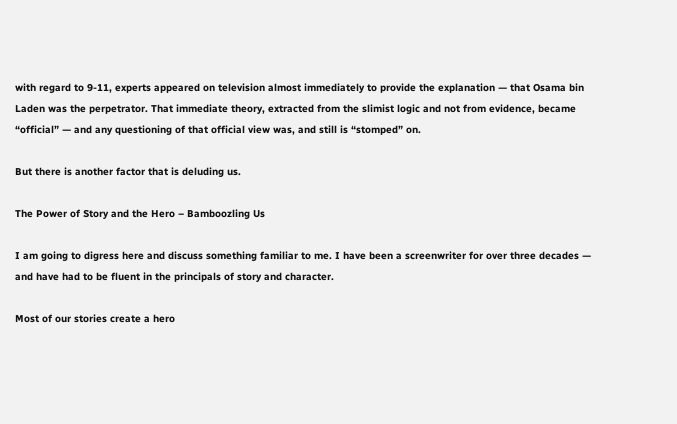with regard to 9-11, experts appeared on television almost immediately to provide the explanation — that Osama bin Laden was the perpetrator. That immediate theory, extracted from the slimist logic and not from evidence, became “official” — and any questioning of that official view was, and still is “stomped” on.

But there is another factor that is deluding us.

The Power of Story and the Hero – Bamboozling Us

I am going to digress here and discuss something familiar to me. I have been a screenwriter for over three decades — and have had to be fluent in the principals of story and character.

Most of our stories create a hero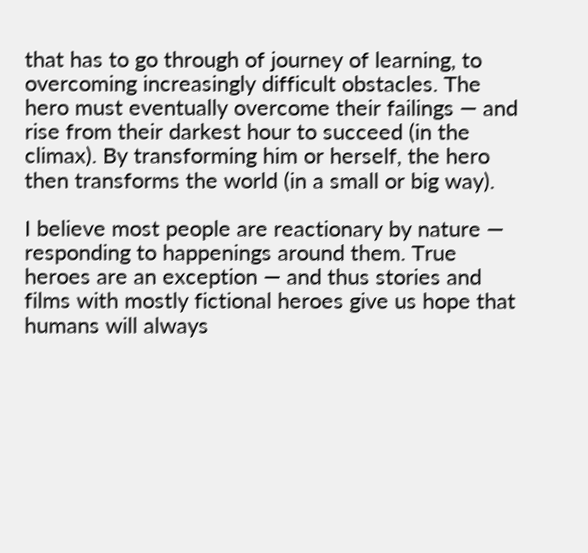that has to go through of journey of learning, to overcoming increasingly difficult obstacles. The hero must eventually overcome their failings — and rise from their darkest hour to succeed (in the climax). By transforming him or herself, the hero then transforms the world (in a small or big way).

I believe most people are reactionary by nature — responding to happenings around them. True heroes are an exception — and thus stories and films with mostly fictional heroes give us hope that humans will always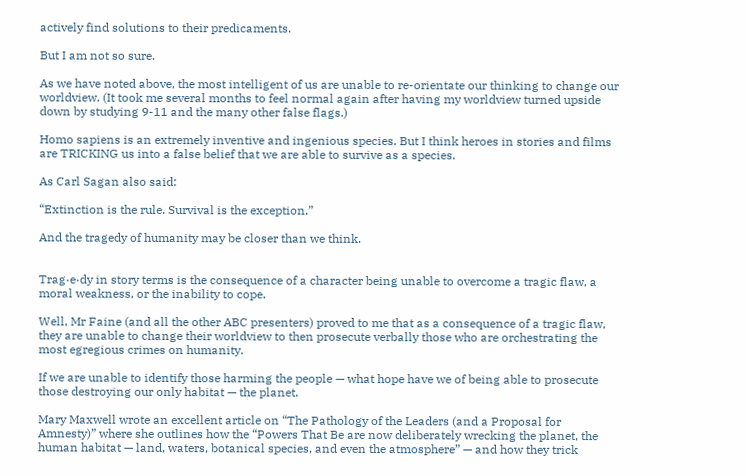actively find solutions to their predicaments.

But I am not so sure.

As we have noted above, the most intelligent of us are unable to re-orientate our thinking to change our worldview. (It took me several months to feel normal again after having my worldview turned upside down by studying 9-11 and the many other false flags.)

Homo sapiens is an extremely inventive and ingenious species. But I think heroes in stories and films are TRICKING us into a false belief that we are able to survive as a species.

As Carl Sagan also said:

“Extinction is the rule. Survival is the exception.”

And the tragedy of humanity may be closer than we think.


Trag·e·dy in story terms is the consequence of a character being unable to overcome a tragic flaw, a moral weakness, or the inability to cope.

Well, Mr Faine (and all the other ABC presenters) proved to me that as a consequence of a tragic flaw, they are unable to change their worldview to then prosecute verbally those who are orchestrating the most egregious crimes on humanity.

If we are unable to identify those harming the people — what hope have we of being able to prosecute those destroying our only habitat — the planet.

Mary Maxwell wrote an excellent article on “The Pathology of the Leaders (and a Proposal for Amnesty)” where she outlines how the “Powers That Be are now deliberately wrecking the planet, the human habitat — land, waters, botanical species, and even the atmosphere” — and how they trick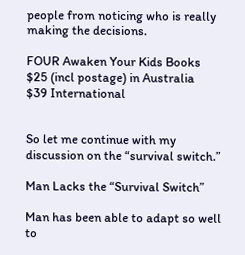people from noticing who is really making the decisions.

FOUR Awaken Your Kids Books
$25 (incl postage) in Australia
$39 International


So let me continue with my discussion on the “survival switch.”

Man Lacks the “Survival Switch”

Man has been able to adapt so well to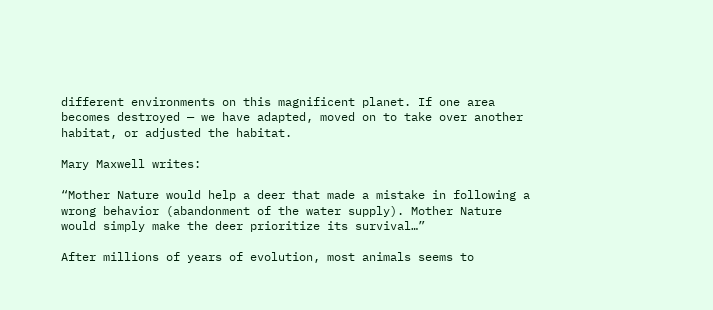different environments on this magnificent planet. If one area becomes destroyed — we have adapted, moved on to take over another habitat, or adjusted the habitat.

Mary Maxwell writes:

“Mother Nature would help a deer that made a mistake in following a wrong behavior (abandonment of the water supply). Mother Nature would simply make the deer prioritize its survival…”

After millions of years of evolution, most animals seems to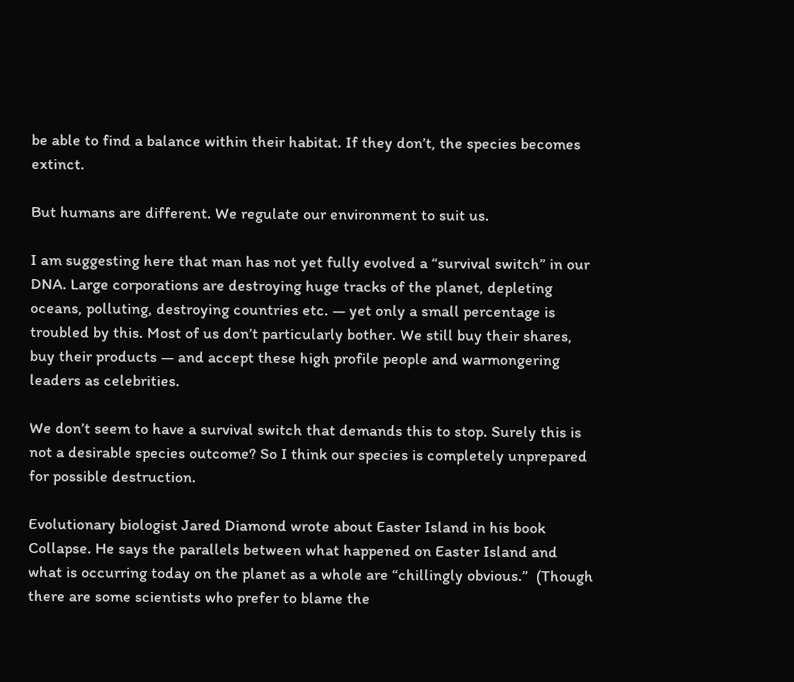be able to find a balance within their habitat. If they don’t, the species becomes extinct.

But humans are different. We regulate our environment to suit us.

I am suggesting here that man has not yet fully evolved a “survival switch” in our DNA. Large corporations are destroying huge tracks of the planet, depleting oceans, polluting, destroying countries etc. — yet only a small percentage is troubled by this. Most of us don’t particularly bother. We still buy their shares, buy their products — and accept these high profile people and warmongering leaders as celebrities.

We don’t seem to have a survival switch that demands this to stop. Surely this is not a desirable species outcome? So I think our species is completely unprepared for possible destruction.

Evolutionary biologist Jared Diamond wrote about Easter Island in his book Collapse. He says the parallels between what happened on Easter Island and what is occurring today on the planet as a whole are “chillingly obvious.”  (Though there are some scientists who prefer to blame the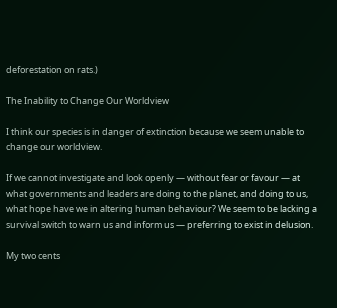deforestation on rats.)

The Inability to Change Our Worldview

I think our species is in danger of extinction because we seem unable to change our worldview.

If we cannot investigate and look openly — without fear or favour — at what governments and leaders are doing to the planet, and doing to us, what hope have we in altering human behaviour? We seem to be lacking a survival switch to warn us and inform us — preferring to exist in delusion.

My two cents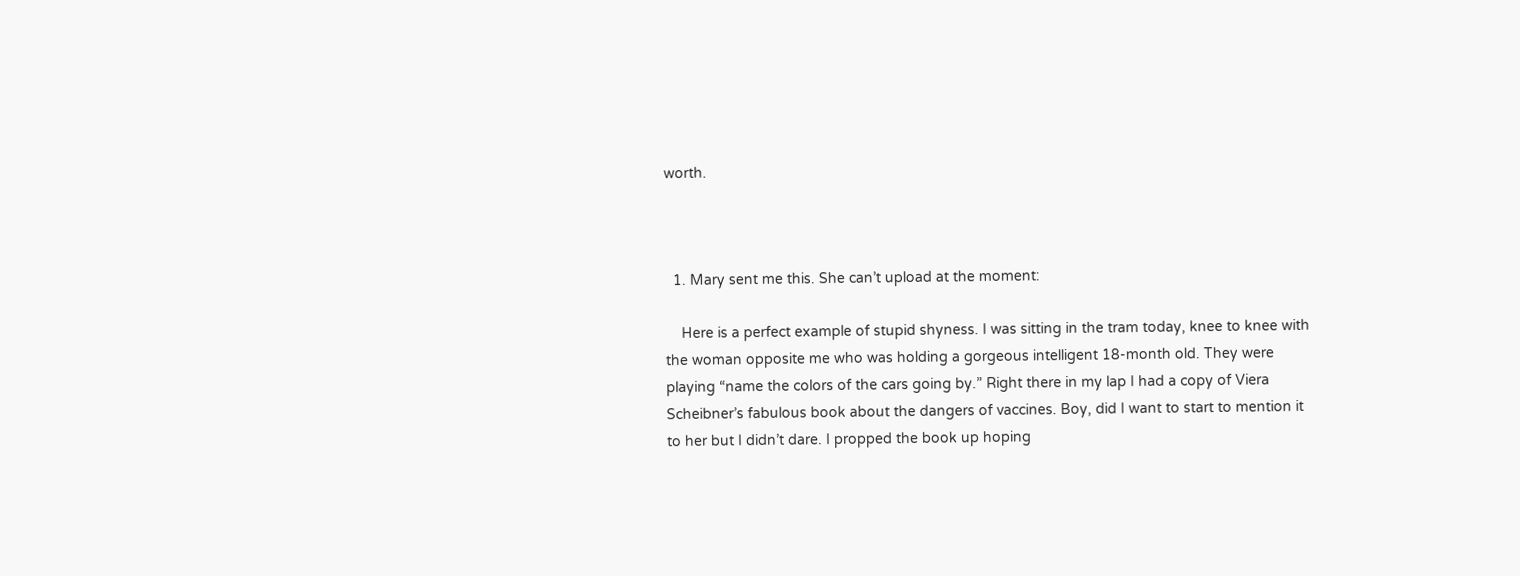worth.



  1. Mary sent me this. She can’t upload at the moment:

    Here is a perfect example of stupid shyness. I was sitting in the tram today, knee to knee with the woman opposite me who was holding a gorgeous intelligent 18-month old. They were playing “name the colors of the cars going by.” Right there in my lap I had a copy of Viera Scheibner’s fabulous book about the dangers of vaccines. Boy, did I want to start to mention it to her but I didn’t dare. I propped the book up hoping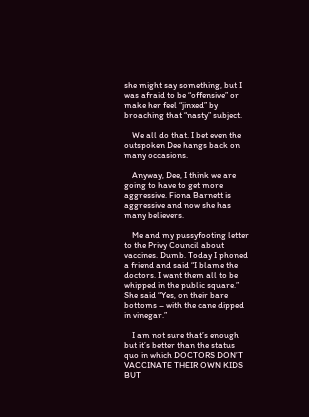she might say something, but I was afraid to be “offensive” or make her feel “jinxed” by broaching that “nasty” subject.

    We all do that. I bet even the outspoken Dee hangs back on many occasions.

    Anyway, Dee, I think we are going to have to get more aggressive. Fiona Barnett is aggressive and now she has many believers.

    Me and my pussyfooting letter to the Privy Council about vaccines. Dumb. Today I phoned a friend and said “I blame the doctors. I want them all to be whipped in the public square.” She said “Yes, on their bare bottoms – with the cane dipped in vinegar.”

    I am not sure that’s enough but it’s better than the status quo in which DOCTORS DON’T VACCINATE THEIR OWN KIDS BUT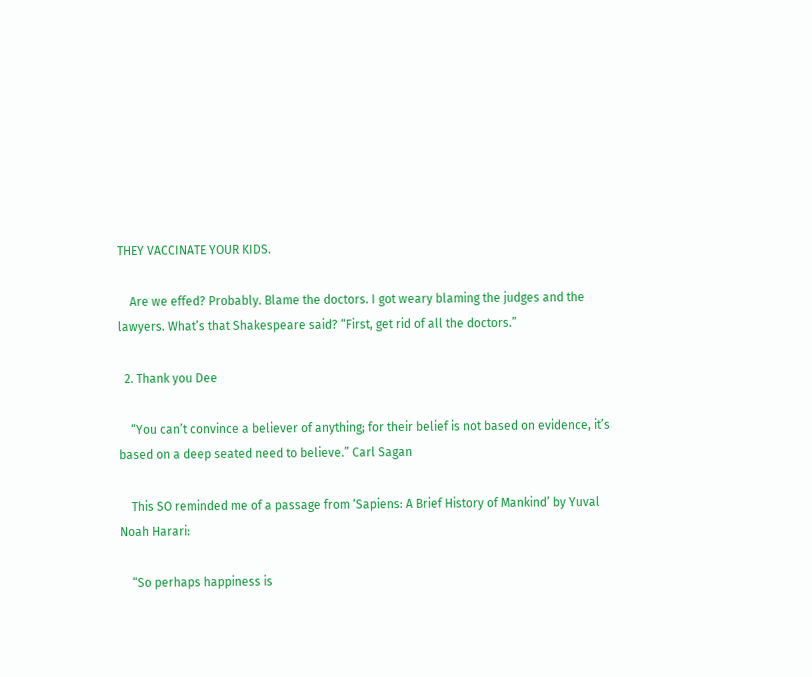THEY VACCINATE YOUR KIDS.

    Are we effed? Probably. Blame the doctors. I got weary blaming the judges and the lawyers. What’s that Shakespeare said? “First, get rid of all the doctors.”

  2. Thank you Dee

    “You can’t convince a believer of anything; for their belief is not based on evidence, it’s based on a deep seated need to believe.” Carl Sagan

    This SO reminded me of a passage from ‘Sapiens: A Brief History of Mankind’ by Yuval Noah Harari:

    “So perhaps happiness is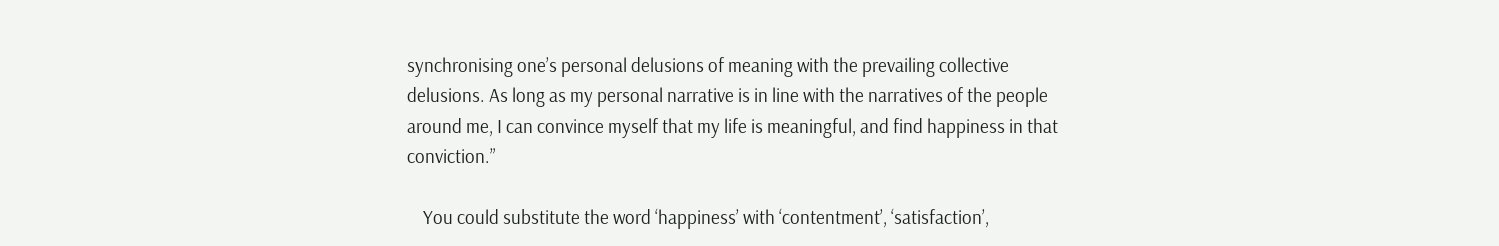synchronising one’s personal delusions of meaning with the prevailing collective delusions. As long as my personal narrative is in line with the narratives of the people around me, I can convince myself that my life is meaningful, and find happiness in that conviction.”

    You could substitute the word ‘happiness’ with ‘contentment’, ‘satisfaction’,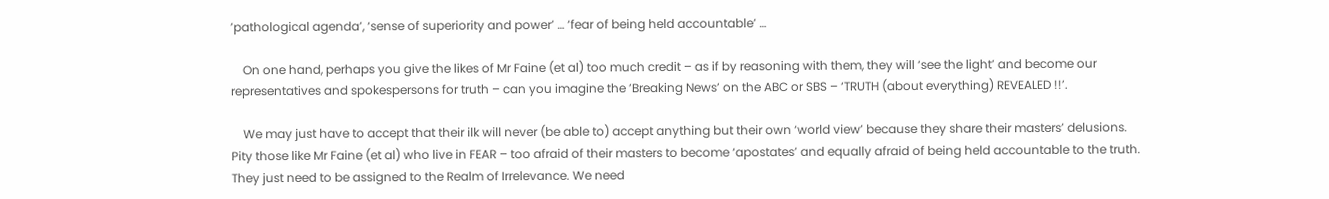’pathological agenda’, ‘sense of superiority and power’ … ‘fear of being held accountable’ …

    On one hand, perhaps you give the likes of Mr Faine (et al) too much credit – as if by reasoning with them, they will ‘see the light’ and become our representatives and spokespersons for truth – can you imagine the ’Breaking News’ on the ABC or SBS – ‘TRUTH (about everything) REVEALED !!’.

    We may just have to accept that their ilk will never (be able to) accept anything but their own ‘world view’ because they share their masters’ delusions. Pity those like Mr Faine (et al) who live in FEAR – too afraid of their masters to become ‘apostates’ and equally afraid of being held accountable to the truth. They just need to be assigned to the Realm of Irrelevance. We need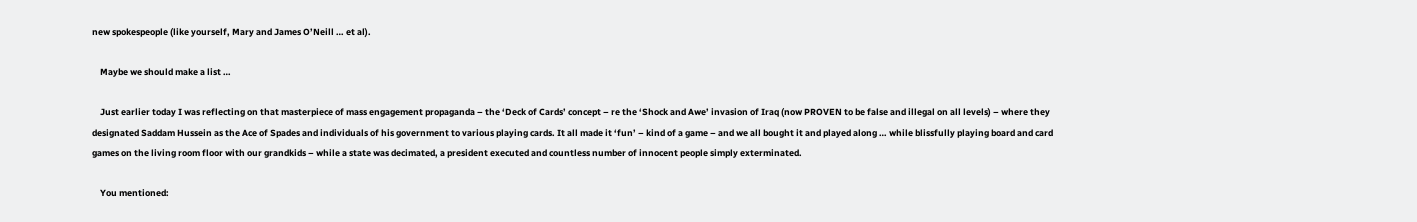new spokespeople (like yourself, Mary and James O’Neill … et al).

    Maybe we should make a list …

    Just earlier today I was reflecting on that masterpiece of mass engagement propaganda – the ‘Deck of Cards’ concept – re the ‘Shock and Awe’ invasion of Iraq (now PROVEN to be false and illegal on all levels) – where they designated Saddam Hussein as the Ace of Spades and individuals of his government to various playing cards. It all made it ‘fun’ – kind of a game – and we all bought it and played along … while blissfully playing board and card games on the living room floor with our grandkids – while a state was decimated, a president executed and countless number of innocent people simply exterminated.

    You mentioned: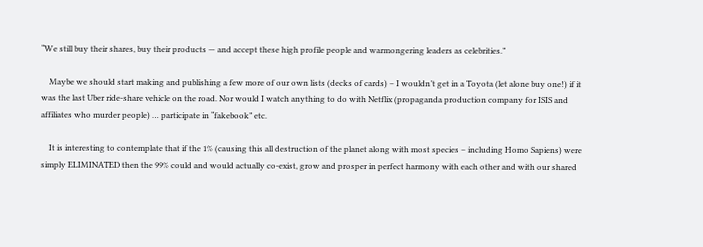“We still buy their shares, buy their products — and accept these high profile people and warmongering leaders as celebrities.”

    Maybe we should start making and publishing a few more of our own lists (decks of cards) – I wouldn’t get in a Toyota (let alone buy one!) if it was the last Uber ride-share vehicle on the road. Nor would I watch anything to do with Netflix (propaganda production company for ISIS and affiliates who murder people) … participate in “fakebook” etc.

    It is interesting to contemplate that if the 1% (causing this all destruction of the planet along with most species – including Homo Sapiens) were simply ELIMINATED then the 99% could and would actually co-exist, grow and prosper in perfect harmony with each other and with our shared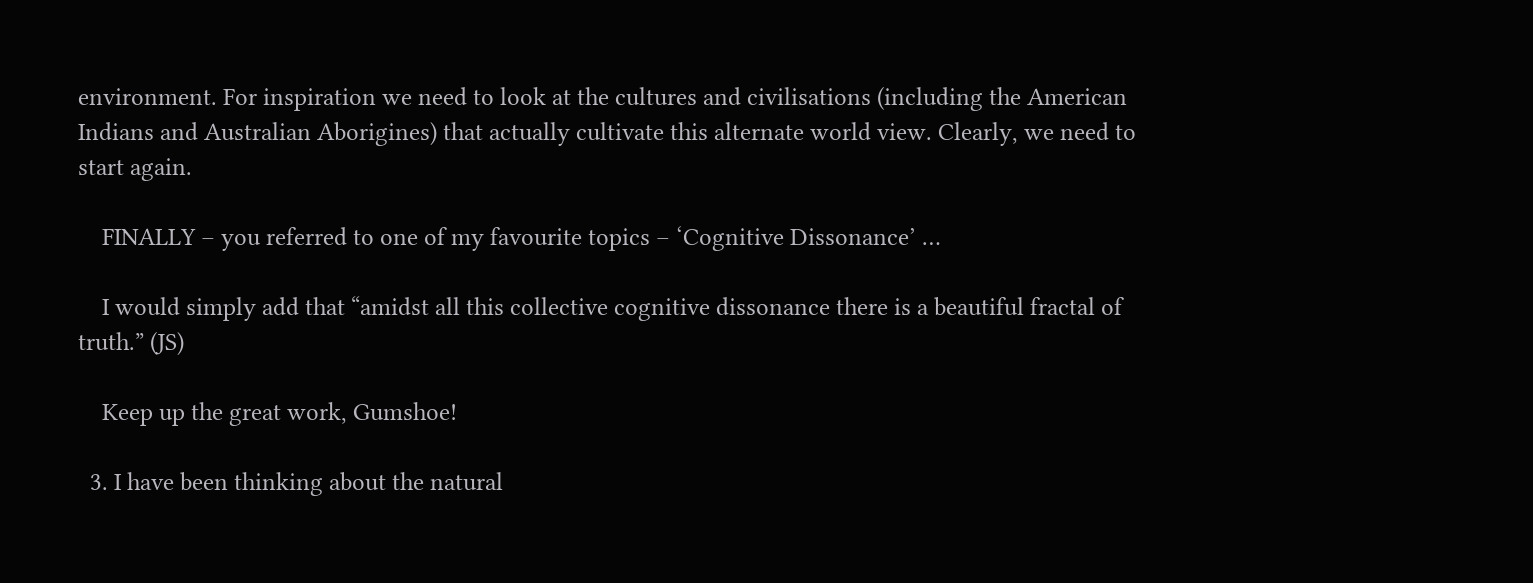environment. For inspiration we need to look at the cultures and civilisations (including the American Indians and Australian Aborigines) that actually cultivate this alternate world view. Clearly, we need to start again.

    FINALLY – you referred to one of my favourite topics – ‘Cognitive Dissonance’ …

    I would simply add that “amidst all this collective cognitive dissonance there is a beautiful fractal of truth.” (JS)

    Keep up the great work, Gumshoe!

  3. I have been thinking about the natural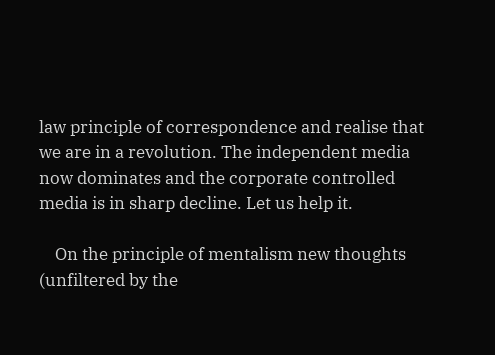law principle of correspondence and realise that we are in a revolution. The independent media now dominates and the corporate controlled media is in sharp decline. Let us help it.

    On the principle of mentalism new thoughts (unfiltered by the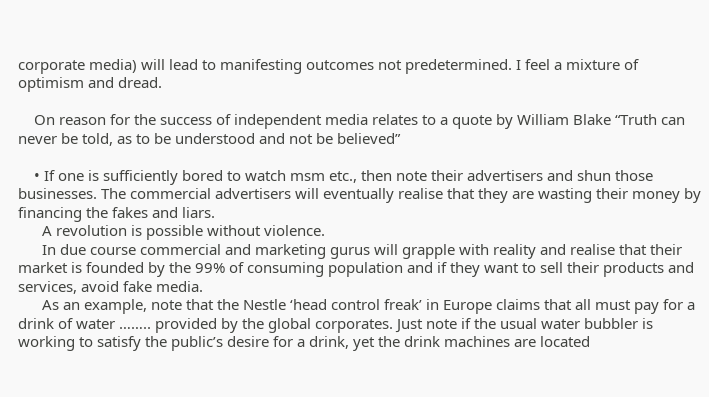corporate media) will lead to manifesting outcomes not predetermined. I feel a mixture of optimism and dread.

    On reason for the success of independent media relates to a quote by William Blake “Truth can never be told, as to be understood and not be believed”

    • If one is sufficiently bored to watch msm etc., then note their advertisers and shun those businesses. The commercial advertisers will eventually realise that they are wasting their money by financing the fakes and liars.
      A revolution is possible without violence.
      In due course commercial and marketing gurus will grapple with reality and realise that their market is founded by the 99% of consuming population and if they want to sell their products and services, avoid fake media.
      As an example, note that the Nestle ‘head control freak’ in Europe claims that all must pay for a drink of water …….. provided by the global corporates. Just note if the usual water bubbler is working to satisfy the public’s desire for a drink, yet the drink machines are located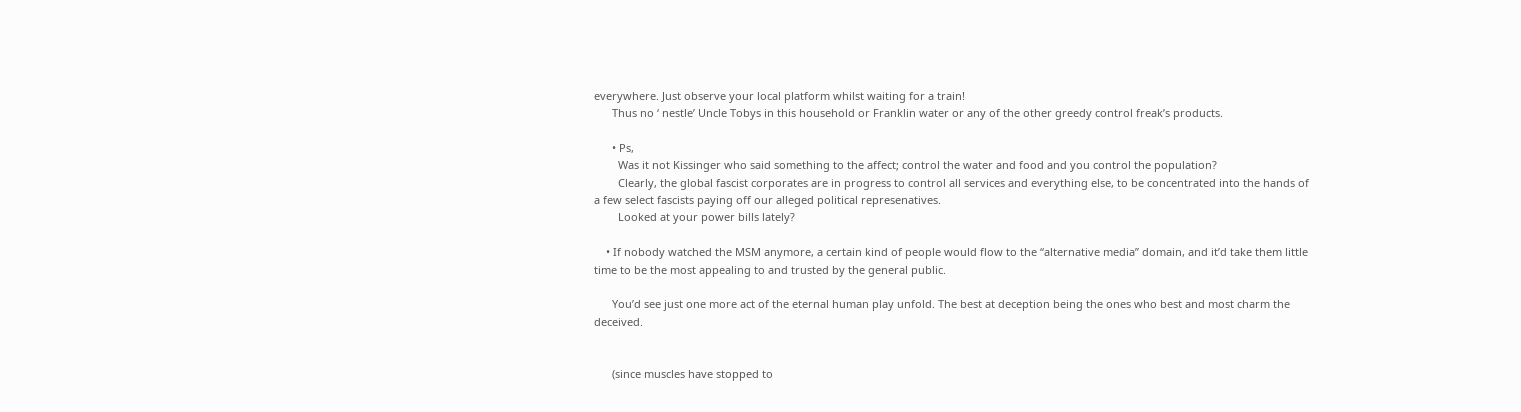everywhere. Just observe your local platform whilst waiting for a train!
      Thus no ‘ nestle’ Uncle Tobys in this household or Franklin water or any of the other greedy control freak’s products.

      • Ps,
        Was it not Kissinger who said something to the affect; control the water and food and you control the population?
        Clearly, the global fascist corporates are in progress to control all services and everything else, to be concentrated into the hands of a few select fascists paying off our alleged political represenatives.
        Looked at your power bills lately?

    • If nobody watched the MSM anymore, a certain kind of people would flow to the “alternative media” domain, and it’d take them little time to be the most appealing to and trusted by the general public.

      You’d see just one more act of the eternal human play unfold. The best at deception being the ones who best and most charm the deceived.


      (since muscles have stopped to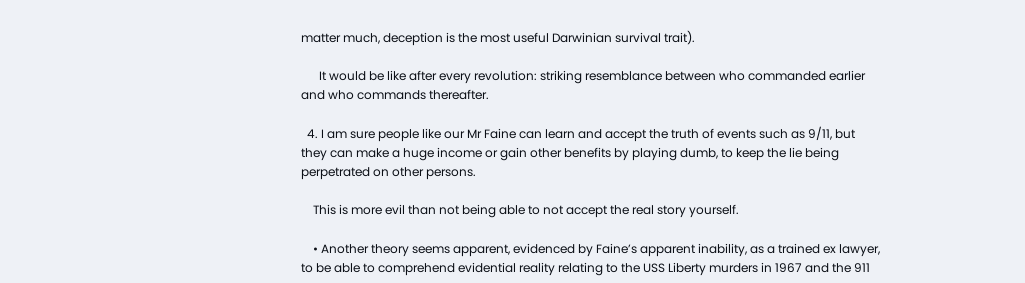matter much, deception is the most useful Darwinian survival trait).

      It would be like after every revolution: striking resemblance between who commanded earlier and who commands thereafter.

  4. I am sure people like our Mr Faine can learn and accept the truth of events such as 9/11, but they can make a huge income or gain other benefits by playing dumb, to keep the lie being perpetrated on other persons.

    This is more evil than not being able to not accept the real story yourself.

    • Another theory seems apparent, evidenced by Faine’s apparent inability, as a trained ex lawyer, to be able to comprehend evidential reality relating to the USS Liberty murders in 1967 and the 911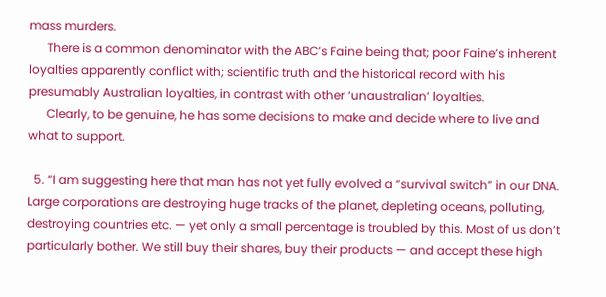mass murders.
      There is a common denominator with the ABC’s Faine being that; poor Faine’s inherent loyalties apparently conflict with; scientific truth and the historical record with his presumably Australian loyalties, in contrast with other ‘unaustralian’ loyalties.
      Clearly, to be genuine, he has some decisions to make and decide where to live and what to support.

  5. “I am suggesting here that man has not yet fully evolved a “survival switch” in our DNA. Large corporations are destroying huge tracks of the planet, depleting oceans, polluting, destroying countries etc. — yet only a small percentage is troubled by this. Most of us don’t particularly bother. We still buy their shares, buy their products — and accept these high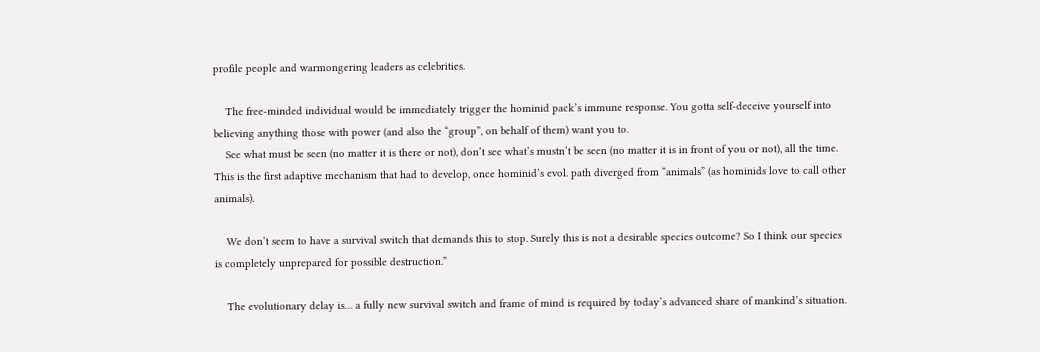profile people and warmongering leaders as celebrities.

    The free-minded individual would be immediately trigger the hominid pack’s immune response. You gotta self-deceive yourself into believing anything those with power (and also the “group”, on behalf of them) want you to.
    See what must be seen (no matter it is there or not), don’t see what’s mustn’t be seen (no matter it is in front of you or not), all the time. This is the first adaptive mechanism that had to develop, once hominid’s evol. path diverged from “animals” (as hominids love to call other animals).

    We don’t seem to have a survival switch that demands this to stop. Surely this is not a desirable species outcome? So I think our species is completely unprepared for possible destruction.”

    The evolutionary delay is… a fully new survival switch and frame of mind is required by today’s advanced share of mankind’s situation.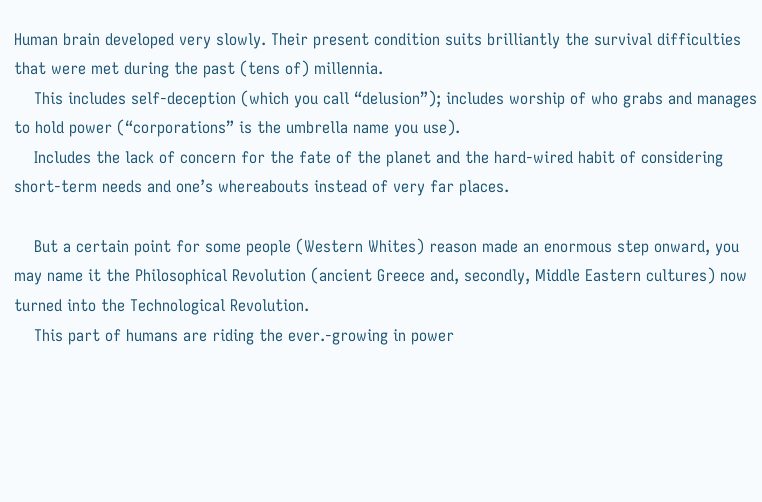Human brain developed very slowly. Their present condition suits brilliantly the survival difficulties that were met during the past (tens of) millennia.
    This includes self-deception (which you call “delusion”); includes worship of who grabs and manages to hold power (“corporations” is the umbrella name you use).
    Includes the lack of concern for the fate of the planet and the hard-wired habit of considering short-term needs and one’s whereabouts instead of very far places.

    But a certain point for some people (Western Whites) reason made an enormous step onward, you may name it the Philosophical Revolution (ancient Greece and, secondly, Middle Eastern cultures) now turned into the Technological Revolution.
    This part of humans are riding the ever.-growing in power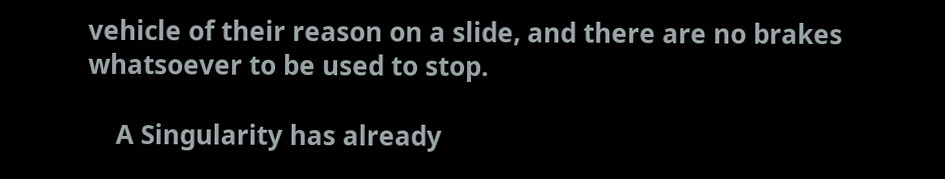vehicle of their reason on a slide, and there are no brakes whatsoever to be used to stop.

    A Singularity has already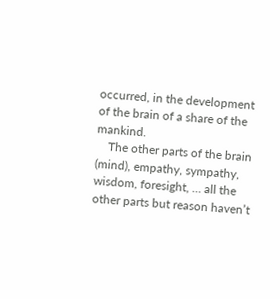occurred, in the development of the brain of a share of the mankind.
    The other parts of the brain (mind), empathy, sympathy, wisdom, foresight, … all the other parts but reason haven’t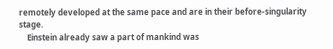remotely developed at the same pace and are in their before-singularity stage.
    Einstein already saw a part of mankind was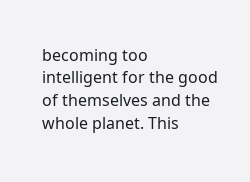becoming too intelligent for the good of themselves and the whole planet. This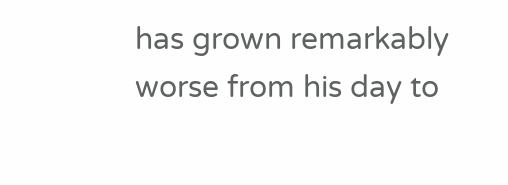has grown remarkably worse from his day to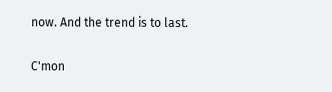now. And the trend is to last.

C'mon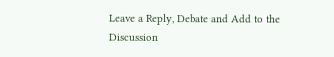Leave a Reply, Debate and Add to the Discussion